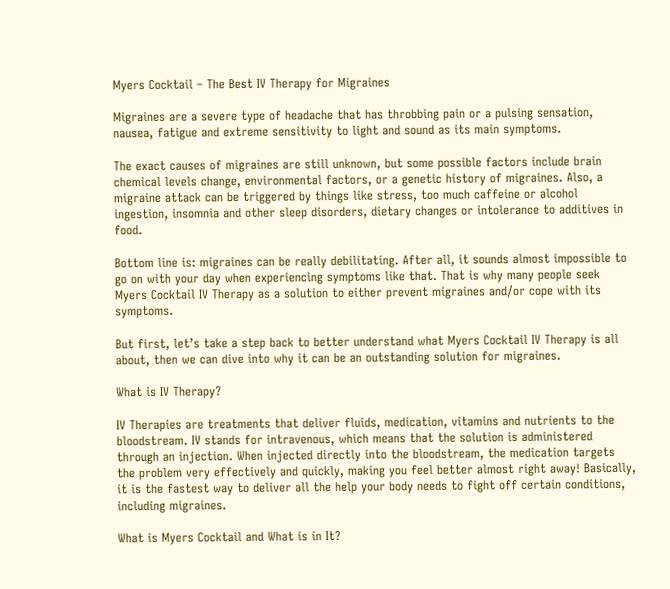Myers Cocktail – The Best IV Therapy for Migraines

Migraines are a severe type of headache that has throbbing pain or a pulsing sensation, nausea, fatigue and extreme sensitivity to light and sound as its main symptoms.

The exact causes of migraines are still unknown, but some possible factors include brain chemical levels change, environmental factors, or a genetic history of migraines. Also, a migraine attack can be triggered by things like stress, too much caffeine or alcohol ingestion, insomnia and other sleep disorders, dietary changes or intolerance to additives in food.

Bottom line is: migraines can be really debilitating. After all, it sounds almost impossible to go on with your day when experiencing symptoms like that. That is why many people seek Myers Cocktail IV Therapy as a solution to either prevent migraines and/or cope with its symptoms.

But first, let’s take a step back to better understand what Myers Cocktail IV Therapy is all about, then we can dive into why it can be an outstanding solution for migraines.

What is IV Therapy?

IV Therapies are treatments that deliver fluids, medication, vitamins and nutrients to the bloodstream. IV stands for intravenous, which means that the solution is administered through an injection. When injected directly into the bloodstream, the medication targets the problem very effectively and quickly, making you feel better almost right away! Basically, it is the fastest way to deliver all the help your body needs to fight off certain conditions, including migraines.

What is Myers Cocktail and What is in It?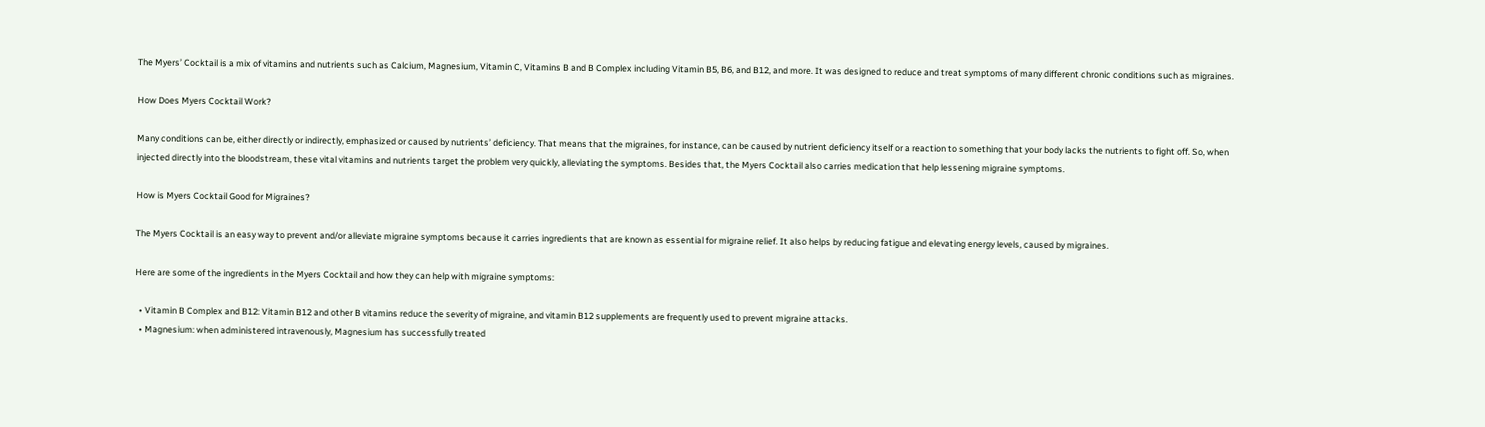The Myers’ Cocktail is a mix of vitamins and nutrients such as Calcium, Magnesium, Vitamin C, Vitamins B and B Complex including Vitamin B5, B6, and B12, and more. It was designed to reduce and treat symptoms of many different chronic conditions such as migraines.

How Does Myers Cocktail Work?

Many conditions can be, either directly or indirectly, emphasized or caused by nutrients’ deficiency. That means that the migraines, for instance, can be caused by nutrient deficiency itself or a reaction to something that your body lacks the nutrients to fight off. So, when injected directly into the bloodstream, these vital vitamins and nutrients target the problem very quickly, alleviating the symptoms. Besides that, the Myers Cocktail also carries medication that help lessening migraine symptoms.

How is Myers Cocktail Good for Migraines?

The Myers Cocktail is an easy way to prevent and/or alleviate migraine symptoms because it carries ingredients that are known as essential for migraine relief. It also helps by reducing fatigue and elevating energy levels, caused by migraines.

Here are some of the ingredients in the Myers Cocktail and how they can help with migraine symptoms:

  • Vitamin B Complex and B12: Vitamin B12 and other B vitamins reduce the severity of migraine, and vitamin B12 supplements are frequently used to prevent migraine attacks.
  • Magnesium: when administered intravenously, Magnesium has successfully treated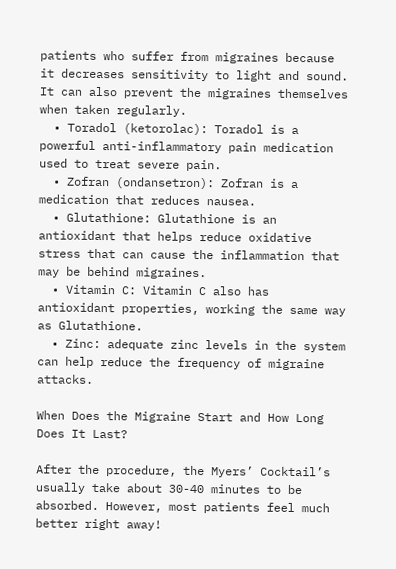patients who suffer from migraines because it decreases sensitivity to light and sound. It can also prevent the migraines themselves when taken regularly.
  • Toradol (ketorolac): Toradol is a powerful anti-inflammatory pain medication used to treat severe pain.
  • Zofran (ondansetron): Zofran is a medication that reduces nausea.
  • Glutathione: Glutathione is an antioxidant that helps reduce oxidative stress that can cause the inflammation that may be behind migraines.
  • Vitamin C: Vitamin C also has antioxidant properties, working the same way as Glutathione.
  • Zinc: adequate zinc levels in the system can help reduce the frequency of migraine attacks.

When Does the Migraine Start and How Long Does It Last?

After the procedure, the Myers’ Cocktail’s usually take about 30-40 minutes to be absorbed. However, most patients feel much better right away!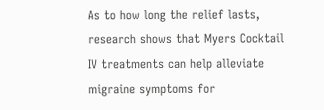As to how long the relief lasts, research shows that Myers Cocktail IV treatments can help alleviate migraine symptoms for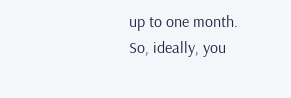up to one month. So, ideally, you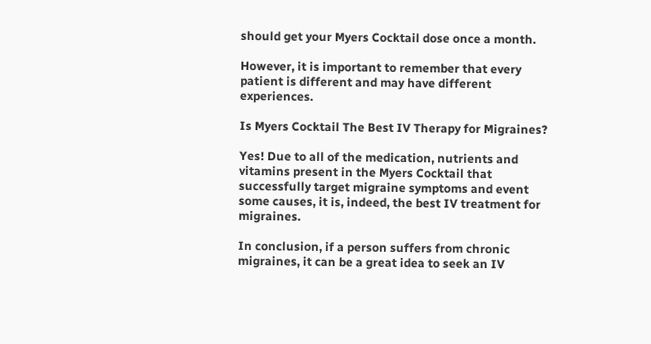should get your Myers Cocktail dose once a month.

However, it is important to remember that every patient is different and may have different experiences.

Is Myers Cocktail The Best IV Therapy for Migraines?

Yes! Due to all of the medication, nutrients and vitamins present in the Myers Cocktail that successfully target migraine symptoms and event some causes, it is, indeed, the best IV treatment for migraines.

In conclusion, if a person suffers from chronic migraines, it can be a great idea to seek an IV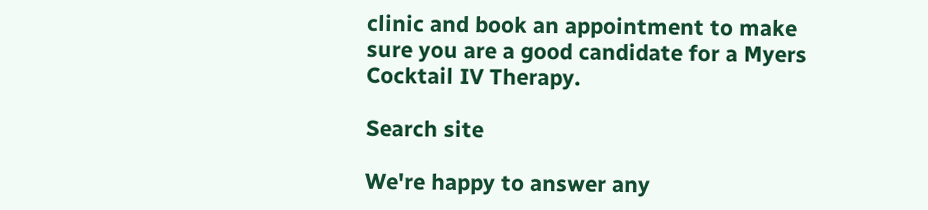clinic and book an appointment to make sure you are a good candidate for a Myers Cocktail IV Therapy.

Search site

We're happy to answer any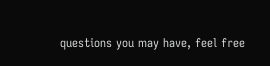questions you may have, feel free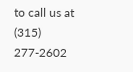to call us at
(315) 277-2602